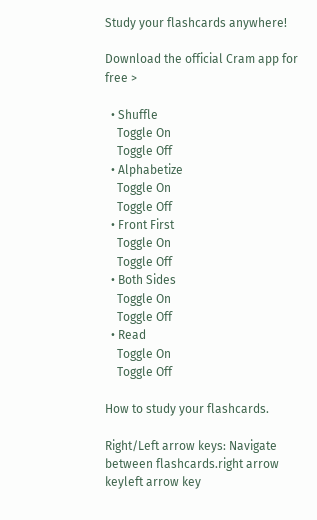Study your flashcards anywhere!

Download the official Cram app for free >

  • Shuffle
    Toggle On
    Toggle Off
  • Alphabetize
    Toggle On
    Toggle Off
  • Front First
    Toggle On
    Toggle Off
  • Both Sides
    Toggle On
    Toggle Off
  • Read
    Toggle On
    Toggle Off

How to study your flashcards.

Right/Left arrow keys: Navigate between flashcards.right arrow keyleft arrow key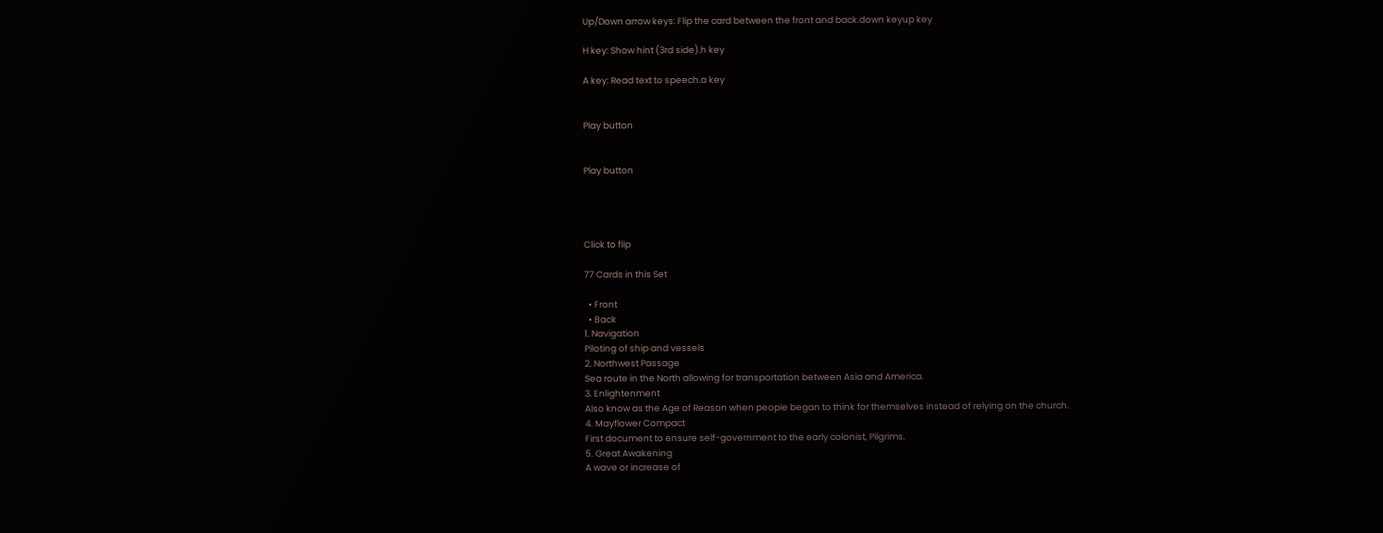Up/Down arrow keys: Flip the card between the front and back.down keyup key

H key: Show hint (3rd side).h key

A key: Read text to speech.a key


Play button


Play button




Click to flip

77 Cards in this Set

  • Front
  • Back
1. Navigation
Piloting of ship and vessels
2. Northwest Passage
Sea route in the North allowing for transportation between Asia and America.
3. Enlightenment
Also know as the Age of Reason when people began to think for themselves instead of relying on the church.
4. Mayflower Compact
First document to ensure self-government to the early colonist, Pilgrims.
5. Great Awakening
A wave or increase of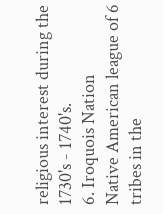religious interest during the 1730's - 1740's.
6. Iroquois Nation
Native American league of 6 tribes in the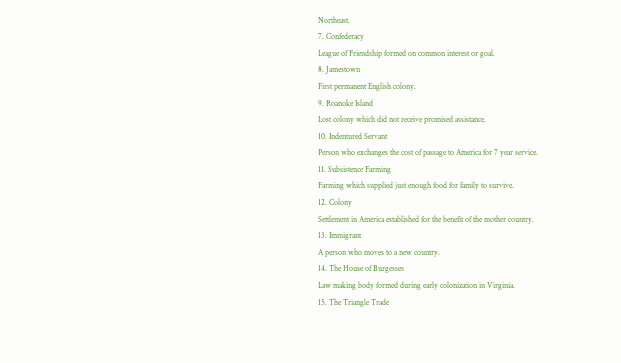Northeast.
7. Confederacy
League of Friendship formed on common interest or goal.
8. Jamestown
First permanent English colony.
9. Roanoke Island
Lost colony which did not receive promised assistance.
10. Indentured Servant
Person who exchanges the cost of passage to America for 7 year service.
11. Subsistence Farming
Farming which supplied just enough food for family to survive.
12. Colony
Settlement in America established for the benefit of the mother country.
13. Immigrant
A person who moves to a new country.
14. The House of Burgesses
Law making body formed during early colonization in Virginia.
15. The Triangle Trade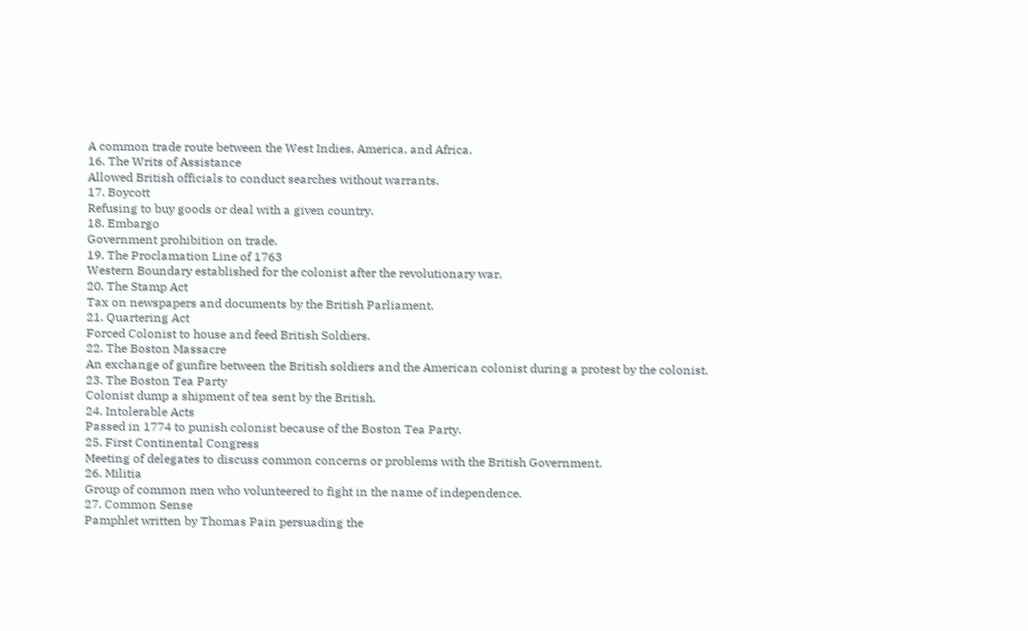A common trade route between the West Indies, America, and Africa.
16. The Writs of Assistance
Allowed British officials to conduct searches without warrants.
17. Boycott
Refusing to buy goods or deal with a given country.
18. Embargo
Government prohibition on trade.
19. The Proclamation Line of 1763
Western Boundary established for the colonist after the revolutionary war.
20. The Stamp Act
Tax on newspapers and documents by the British Parliament.
21. Quartering Act
Forced Colonist to house and feed British Soldiers.
22. The Boston Massacre
An exchange of gunfire between the British soldiers and the American colonist during a protest by the colonist.
23. The Boston Tea Party
Colonist dump a shipment of tea sent by the British.
24. Intolerable Acts
Passed in 1774 to punish colonist because of the Boston Tea Party.
25. First Continental Congress
Meeting of delegates to discuss common concerns or problems with the British Government.
26. Militia
Group of common men who volunteered to fight in the name of independence.
27. Common Sense
Pamphlet written by Thomas Pain persuading the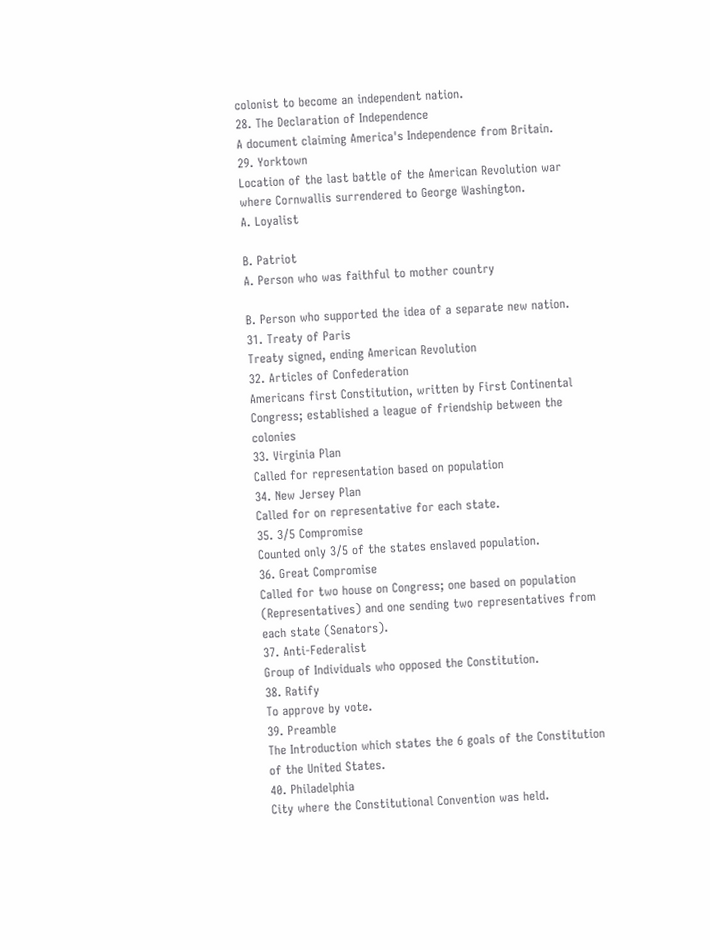colonist to become an independent nation.
28. The Declaration of Independence
A document claiming America's Independence from Britain.
29. Yorktown
Location of the last battle of the American Revolution war where Cornwallis surrendered to George Washington.
A. Loyalist

B. Patriot
A. Person who was faithful to mother country

B. Person who supported the idea of a separate new nation.
31. Treaty of Paris
Treaty signed, ending American Revolution
32. Articles of Confederation
Americans first Constitution, written by First Continental Congress; established a league of friendship between the colonies
33. Virginia Plan
Called for representation based on population
34. New Jersey Plan
Called for on representative for each state.
35. 3/5 Compromise
Counted only 3/5 of the states enslaved population.
36. Great Compromise
Called for two house on Congress; one based on population (Representatives) and one sending two representatives from each state (Senators).
37. Anti-Federalist
Group of Individuals who opposed the Constitution.
38. Ratify
To approve by vote.
39. Preamble
The Introduction which states the 6 goals of the Constitution of the United States.
40. Philadelphia
City where the Constitutional Convention was held.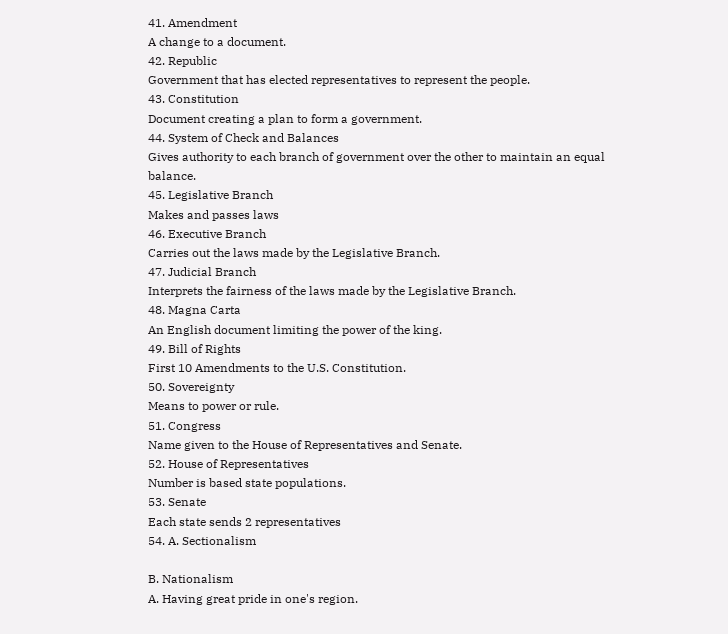41. Amendment
A change to a document.
42. Republic
Government that has elected representatives to represent the people.
43. Constitution
Document creating a plan to form a government.
44. System of Check and Balances
Gives authority to each branch of government over the other to maintain an equal balance.
45. Legislative Branch
Makes and passes laws
46. Executive Branch
Carries out the laws made by the Legislative Branch.
47. Judicial Branch
Interprets the fairness of the laws made by the Legislative Branch.
48. Magna Carta
An English document limiting the power of the king.
49. Bill of Rights
First 10 Amendments to the U.S. Constitution.
50. Sovereignty
Means to power or rule.
51. Congress
Name given to the House of Representatives and Senate.
52. House of Representatives
Number is based state populations.
53. Senate
Each state sends 2 representatives
54. A. Sectionalism

B. Nationalism
A. Having great pride in one's region.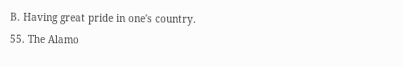B. Having great pride in one's country.
55. The Alamo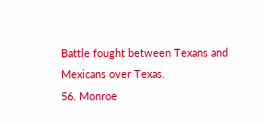Battle fought between Texans and Mexicans over Texas.
56. Monroe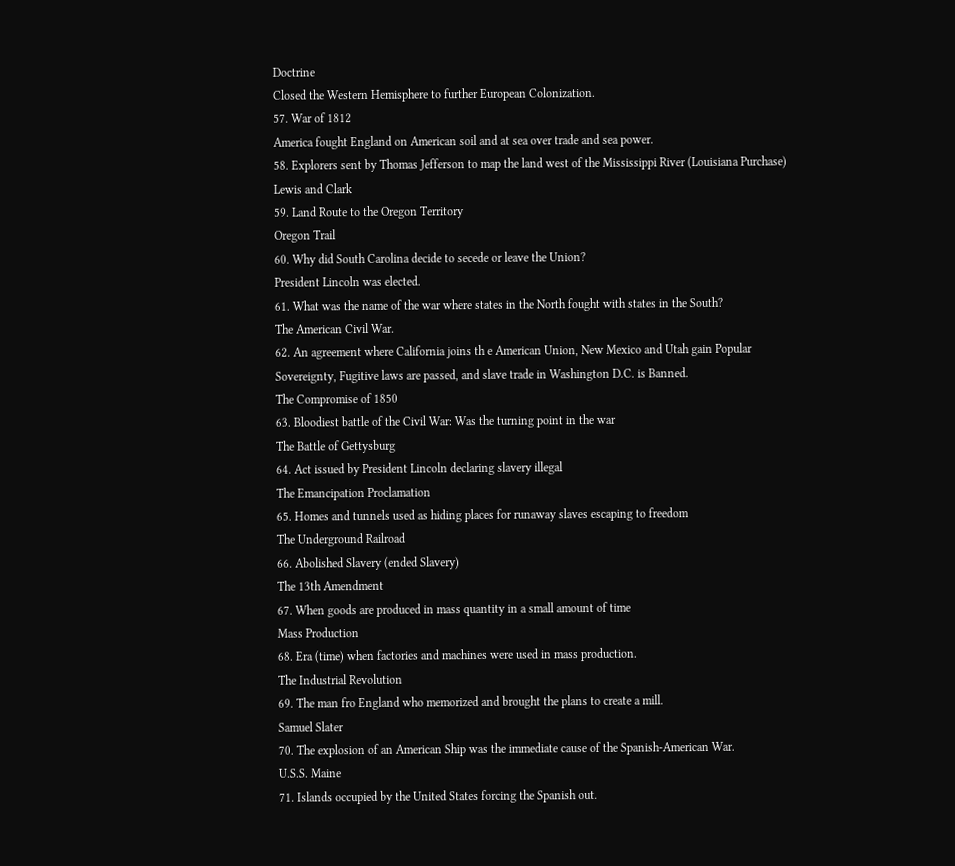Doctrine
Closed the Western Hemisphere to further European Colonization.
57. War of 1812
America fought England on American soil and at sea over trade and sea power.
58. Explorers sent by Thomas Jefferson to map the land west of the Mississippi River (Louisiana Purchase)
Lewis and Clark
59. Land Route to the Oregon Territory
Oregon Trail
60. Why did South Carolina decide to secede or leave the Union?
President Lincoln was elected.
61. What was the name of the war where states in the North fought with states in the South?
The American Civil War.
62. An agreement where California joins th e American Union, New Mexico and Utah gain Popular Sovereignty, Fugitive laws are passed, and slave trade in Washington D.C. is Banned.
The Compromise of 1850
63. Bloodiest battle of the Civil War: Was the turning point in the war
The Battle of Gettysburg
64. Act issued by President Lincoln declaring slavery illegal
The Emancipation Proclamation
65. Homes and tunnels used as hiding places for runaway slaves escaping to freedom
The Underground Railroad
66. Abolished Slavery (ended Slavery)
The 13th Amendment
67. When goods are produced in mass quantity in a small amount of time
Mass Production
68. Era (time) when factories and machines were used in mass production.
The Industrial Revolution
69. The man fro England who memorized and brought the plans to create a mill.
Samuel Slater
70. The explosion of an American Ship was the immediate cause of the Spanish-American War.
U.S.S. Maine
71. Islands occupied by the United States forcing the Spanish out.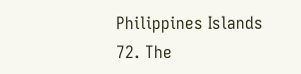Philippines Islands
72. The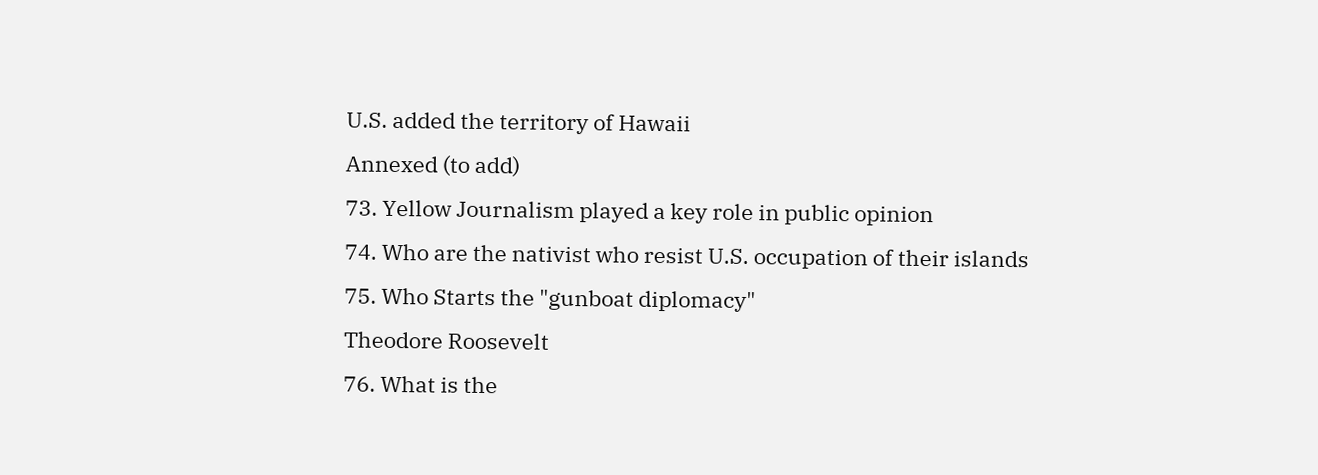U.S. added the territory of Hawaii
Annexed (to add)
73. Yellow Journalism played a key role in public opinion
74. Who are the nativist who resist U.S. occupation of their islands
75. Who Starts the "gunboat diplomacy"
Theodore Roosevelt
76. What is the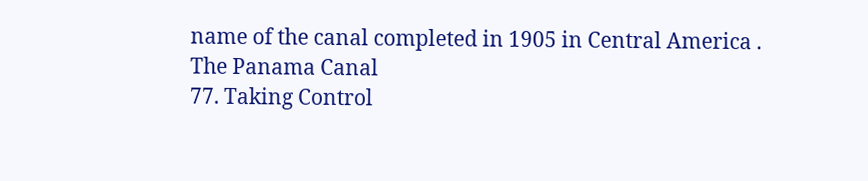name of the canal completed in 1905 in Central America .
The Panama Canal
77. Taking Control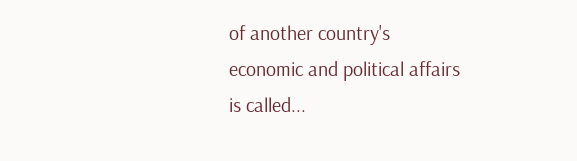of another country's economic and political affairs is called...